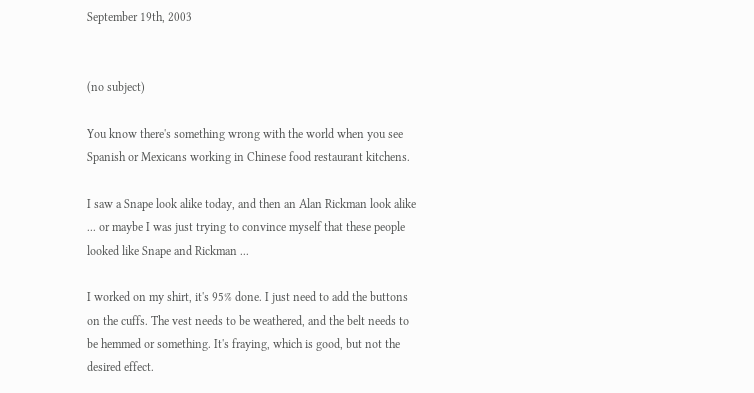September 19th, 2003


(no subject)

You know there's something wrong with the world when you see Spanish or Mexicans working in Chinese food restaurant kitchens.

I saw a Snape look alike today, and then an Alan Rickman look alike ... or maybe I was just trying to convince myself that these people looked like Snape and Rickman ...

I worked on my shirt, it's 95% done. I just need to add the buttons on the cuffs. The vest needs to be weathered, and the belt needs to be hemmed or something. It's fraying, which is good, but not the desired effect.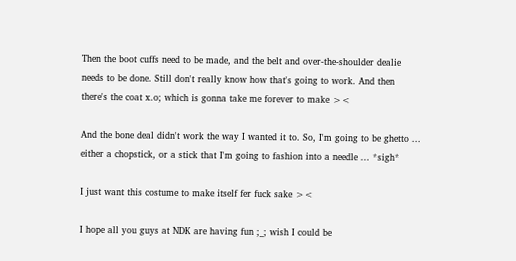Then the boot cuffs need to be made, and the belt and over-the-shoulder dealie needs to be done. Still don't really know how that's going to work. And then there's the coat x.o; which is gonna take me forever to make ><

And the bone deal didn't work the way I wanted it to. So, I'm going to be ghetto ... either a chopstick, or a stick that I'm going to fashion into a needle ... *sigh*

I just want this costume to make itself fer fuck sake ><

I hope all you guys at NDK are having fun ;_; wish I could be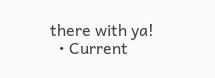there with ya!
  • Current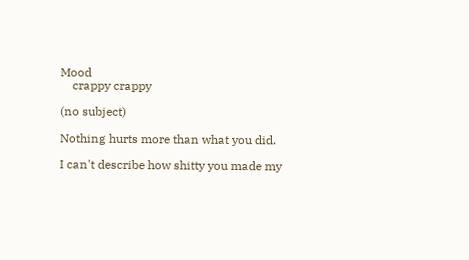Mood
    crappy crappy

(no subject)

Nothing hurts more than what you did.

I can't describe how shitty you made my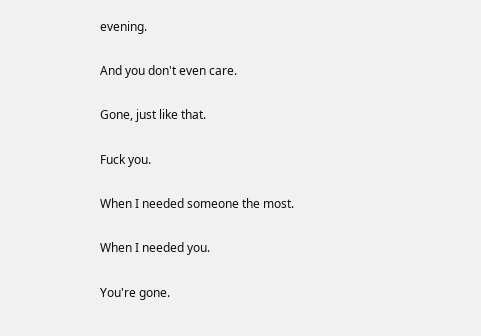evening.

And you don't even care.

Gone, just like that.

Fuck you.

When I needed someone the most.

When I needed you.

You're gone.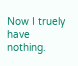Now I truely have nothing.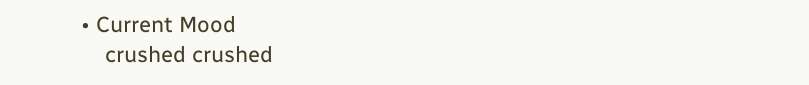• Current Mood
    crushed crushed